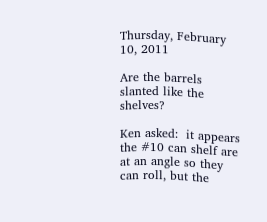Thursday, February 10, 2011

Are the barrels slanted like the shelves?

Ken asked:  it appears the #10 can shelf are at an angle so they can roll, but the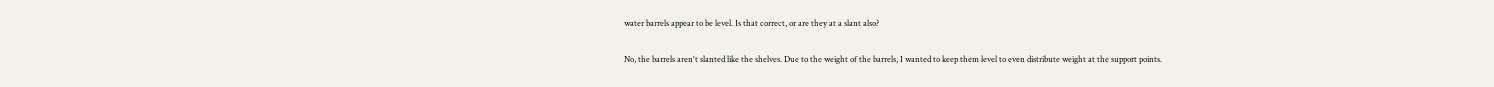water barrels appear to be level. Is that correct, or are they at a slant also?

No, the barrels aren't slanted like the shelves. Due to the weight of the barrels, I wanted to keep them level to even distribute weight at the support points.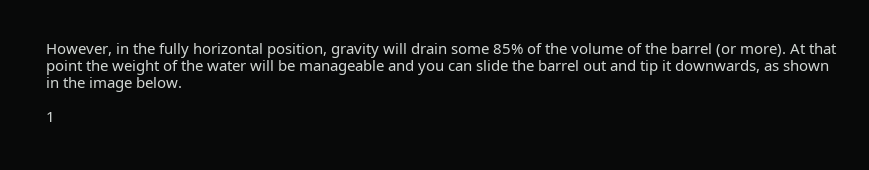However, in the fully horizontal position, gravity will drain some 85% of the volume of the barrel (or more). At that point the weight of the water will be manageable and you can slide the barrel out and tip it downwards, as shown in the image below.

1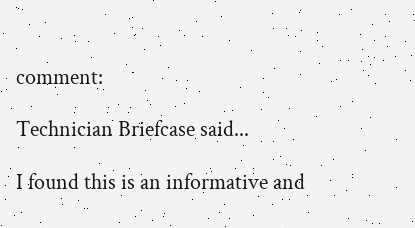comment:

Technician Briefcase said...

I found this is an informative and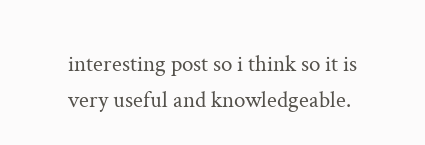interesting post so i think so it is very useful and knowledgeable.